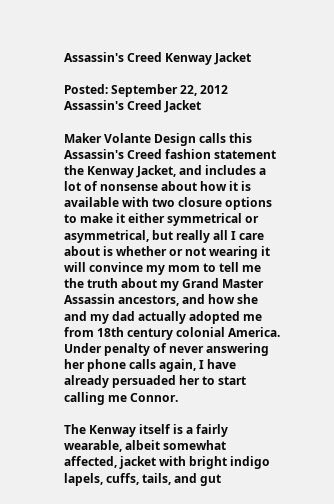Assassin's Creed Kenway Jacket

Posted: September 22, 2012
Assassin's Creed Jacket

Maker Volante Design calls this Assassin's Creed fashion statement the Kenway Jacket, and includes a lot of nonsense about how it is available with two closure options to make it either symmetrical or asymmetrical, but really all I care about is whether or not wearing it will convince my mom to tell me the truth about my Grand Master Assassin ancestors, and how she and my dad actually adopted me from 18th century colonial America. Under penalty of never answering her phone calls again, I have already persuaded her to start calling me Connor.

The Kenway itself is a fairly wearable, albeit somewhat affected, jacket with bright indigo lapels, cuffs, tails, and gut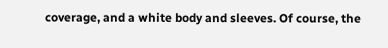coverage, and a white body and sleeves. Of course, the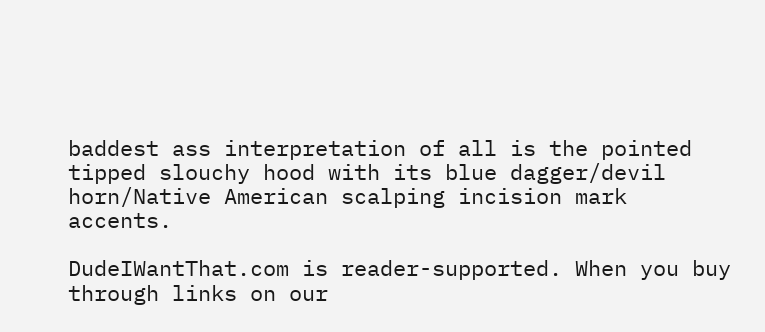baddest ass interpretation of all is the pointed tipped slouchy hood with its blue dagger/devil horn/Native American scalping incision mark accents.

DudeIWantThat.com is reader-supported. When you buy through links on our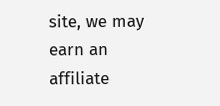site, we may earn an affiliate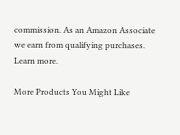commission. As an Amazon Associate we earn from qualifying purchases. Learn more.

More Products You Might Like